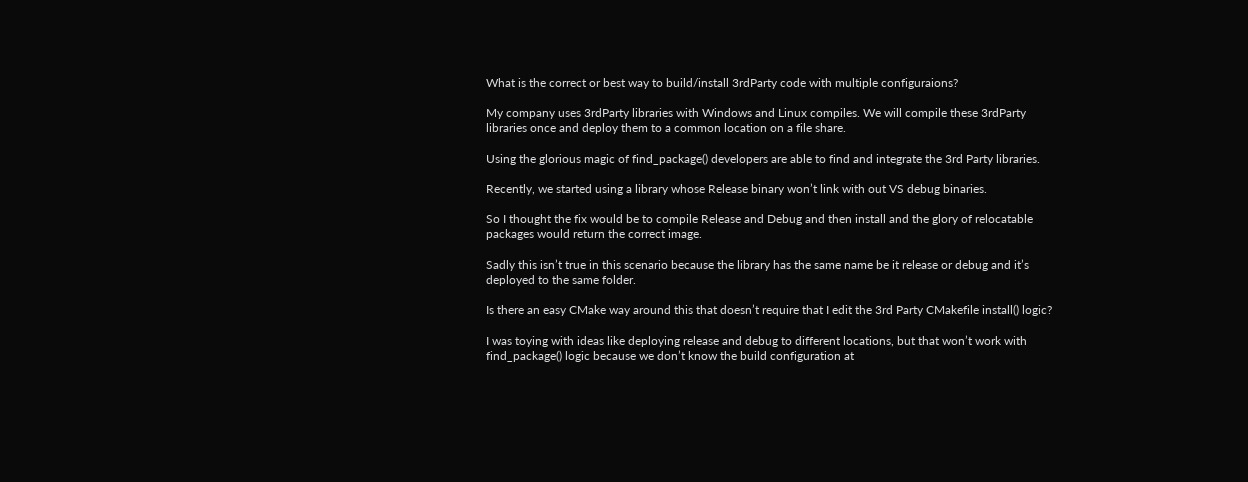What is the correct or best way to build/install 3rdParty code with multiple configuraions?

My company uses 3rdParty libraries with Windows and Linux compiles. We will compile these 3rdParty libraries once and deploy them to a common location on a file share.

Using the glorious magic of find_package() developers are able to find and integrate the 3rd Party libraries.

Recently, we started using a library whose Release binary won’t link with out VS debug binaries.

So I thought the fix would be to compile Release and Debug and then install and the glory of relocatable packages would return the correct image.

Sadly this isn’t true in this scenario because the library has the same name be it release or debug and it’s deployed to the same folder.

Is there an easy CMake way around this that doesn’t require that I edit the 3rd Party CMakefile install() logic?

I was toying with ideas like deploying release and debug to different locations, but that won’t work with find_package() logic because we don’t know the build configuration at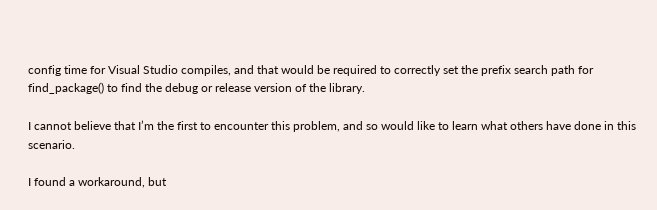config time for Visual Studio compiles, and that would be required to correctly set the prefix search path for find_package() to find the debug or release version of the library.

I cannot believe that I’m the first to encounter this problem, and so would like to learn what others have done in this scenario.

I found a workaround, but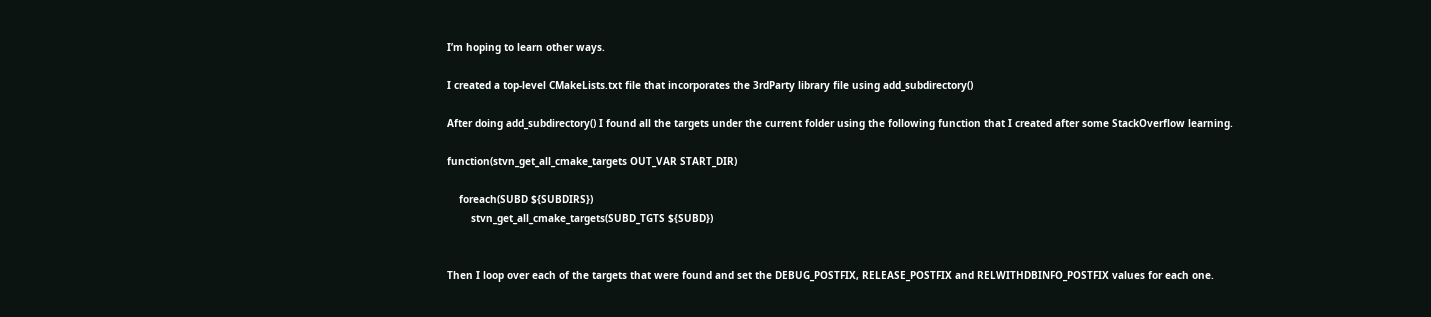I’m hoping to learn other ways.

I created a top-level CMakeLists.txt file that incorporates the 3rdParty library file using add_subdirectory()

After doing add_subdirectory() I found all the targets under the current folder using the following function that I created after some StackOverflow learning.

function(stvn_get_all_cmake_targets OUT_VAR START_DIR)

    foreach(SUBD ${SUBDIRS})
        stvn_get_all_cmake_targets(SUBD_TGTS ${SUBD})


Then I loop over each of the targets that were found and set the DEBUG_POSTFIX, RELEASE_POSTFIX and RELWITHDBINFO_POSTFIX values for each one.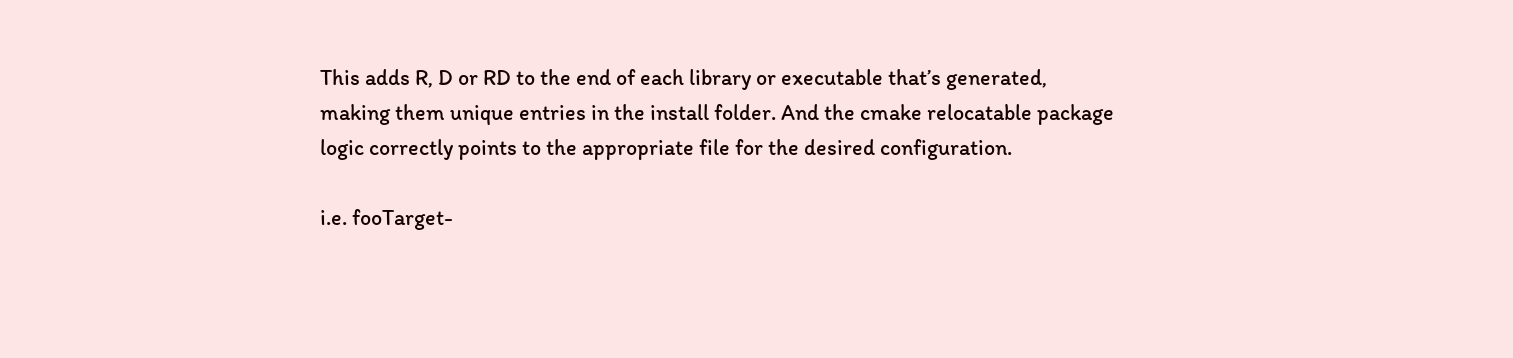This adds R, D or RD to the end of each library or executable that’s generated, making them unique entries in the install folder. And the cmake relocatable package logic correctly points to the appropriate file for the desired configuration.

i.e. fooTarget-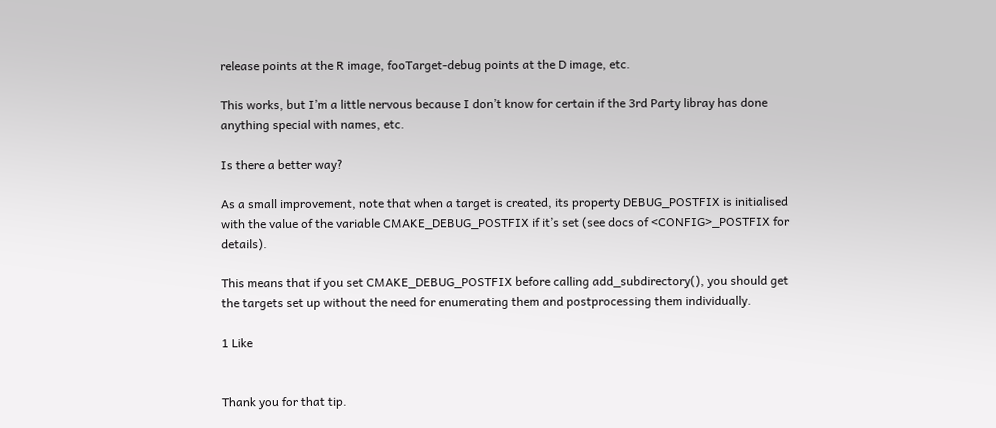release points at the R image, fooTarget-debug points at the D image, etc.

This works, but I’m a little nervous because I don’t know for certain if the 3rd Party libray has done anything special with names, etc.

Is there a better way?

As a small improvement, note that when a target is created, its property DEBUG_POSTFIX is initialised with the value of the variable CMAKE_DEBUG_POSTFIX if it’s set (see docs of <CONFIG>_POSTFIX for details).

This means that if you set CMAKE_DEBUG_POSTFIX before calling add_subdirectory(), you should get the targets set up without the need for enumerating them and postprocessing them individually.

1 Like


Thank you for that tip.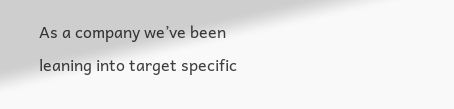As a company we’ve been leaning into target specific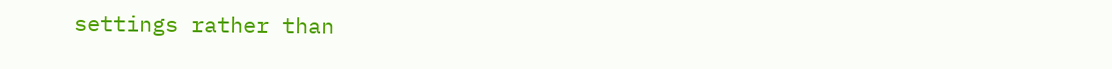settings rather than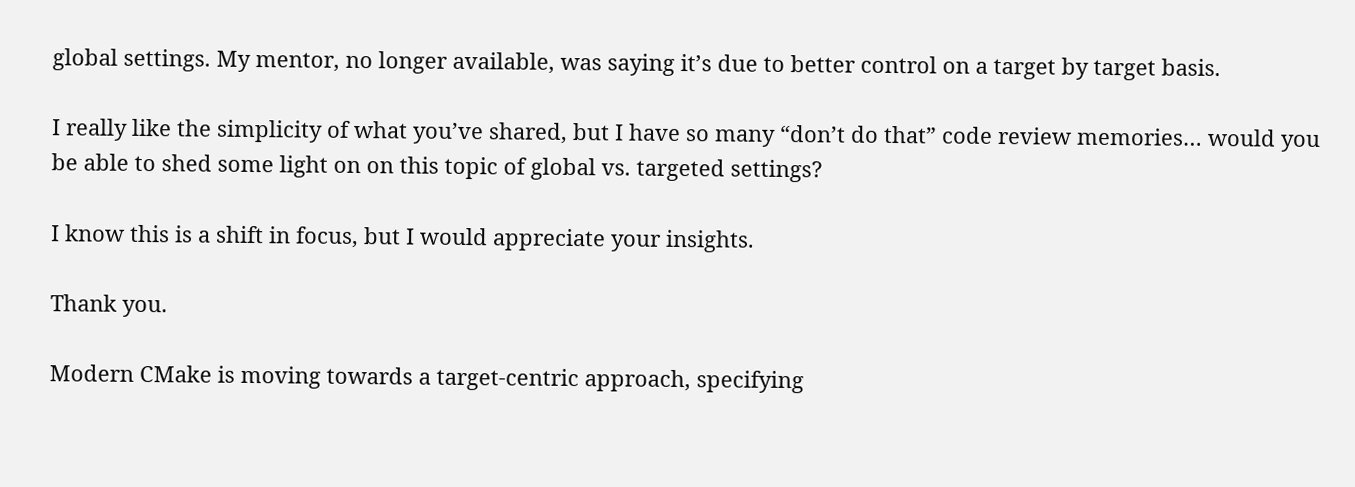global settings. My mentor, no longer available, was saying it’s due to better control on a target by target basis.

I really like the simplicity of what you’ve shared, but I have so many “don’t do that” code review memories… would you be able to shed some light on on this topic of global vs. targeted settings?

I know this is a shift in focus, but I would appreciate your insights.

Thank you.

Modern CMake is moving towards a target-centric approach, specifying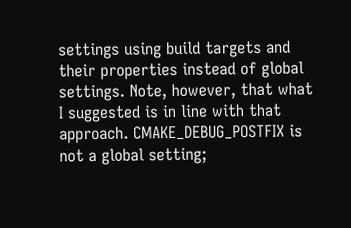settings using build targets and their properties instead of global settings. Note, however, that what I suggested is in line with that approach. CMAKE_DEBUG_POSTFIX is not a global setting;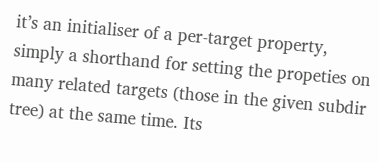it’s an initialiser of a per-target property, simply a shorthand for setting the propeties on many related targets (those in the given subdir tree) at the same time. Its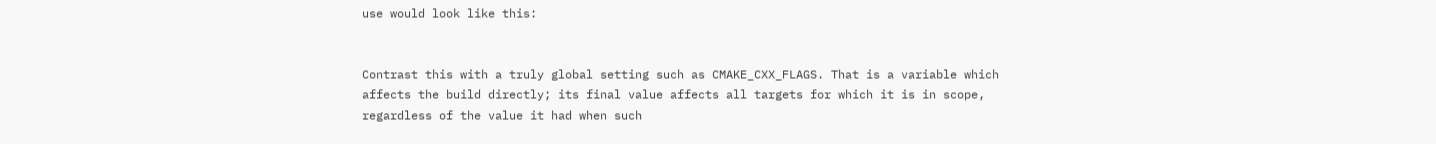use would look like this:


Contrast this with a truly global setting such as CMAKE_CXX_FLAGS. That is a variable which affects the build directly; its final value affects all targets for which it is in scope, regardless of the value it had when such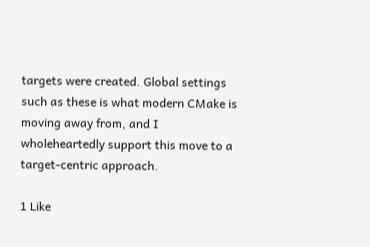targets were created. Global settings such as these is what modern CMake is moving away from, and I wholeheartedly support this move to a target-centric approach.

1 Like